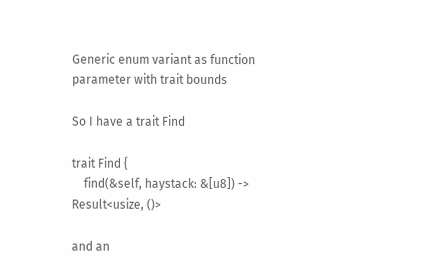Generic enum variant as function parameter with trait bounds

So I have a trait Find

trait Find {
    find(&self, haystack: &[u8]) -> Result<usize, ()>

and an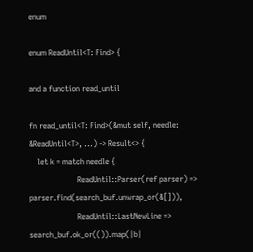enum

enum ReadUntil<T: Find> {

and a function read_until

fn read_until<T: Find>(&mut self, needle: &ReadUntil<T>, ...) -> Result<> {
    let k = match needle {
                        ReadUntil::Parser(ref parser) => parser.find(search_buf.unwrap_or(&[])),
                        ReadUntil::LastNewLine => search_buf.ok_or(()).map(|b|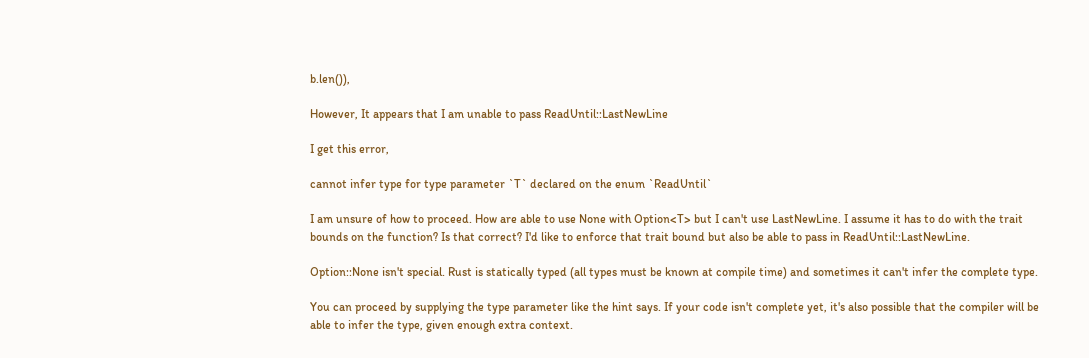b.len()),

However, It appears that I am unable to pass ReadUntil::LastNewLine

I get this error,

cannot infer type for type parameter `T` declared on the enum `ReadUntil`

I am unsure of how to proceed. How are able to use None with Option<T> but I can't use LastNewLine. I assume it has to do with the trait bounds on the function? Is that correct? I'd like to enforce that trait bound but also be able to pass in ReadUntil::LastNewLine.

Option::None isn't special. Rust is statically typed (all types must be known at compile time) and sometimes it can't infer the complete type.

You can proceed by supplying the type parameter like the hint says. If your code isn't complete yet, it's also possible that the compiler will be able to infer the type, given enough extra context.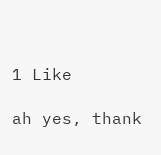1 Like

ah yes, thank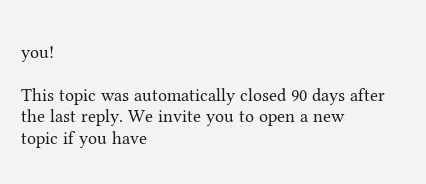you!

This topic was automatically closed 90 days after the last reply. We invite you to open a new topic if you have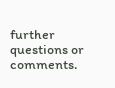further questions or comments.